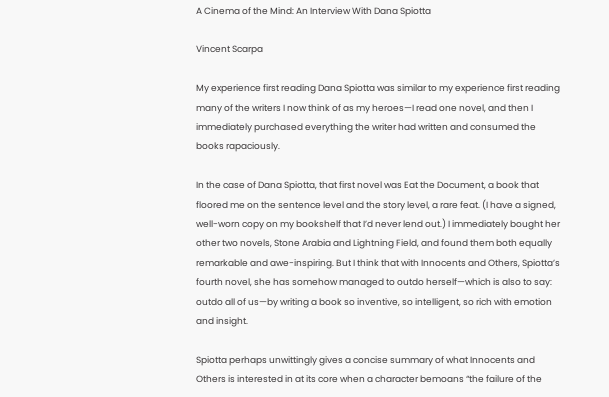A Cinema of the Mind: An Interview With Dana Spiotta

Vincent Scarpa

My experience first reading Dana Spiotta was similar to my experience first reading many of the writers I now think of as my heroes—I read one novel, and then I immediately purchased everything the writer had written and consumed the books rapaciously.

In the case of Dana Spiotta, that first novel was Eat the Document, a book that floored me on the sentence level and the story level, a rare feat. (I have a signed, well-worn copy on my bookshelf that I’d never lend out.) I immediately bought her other two novels, Stone Arabia and Lightning Field, and found them both equally remarkable and awe-inspiring. But I think that with Innocents and Others, Spiotta’s fourth novel, she has somehow managed to outdo herself—which is also to say: outdo all of us—by writing a book so inventive, so intelligent, so rich with emotion and insight.

Spiotta perhaps unwittingly gives a concise summary of what Innocents and Others is interested in at its core when a character bemoans “the failure of the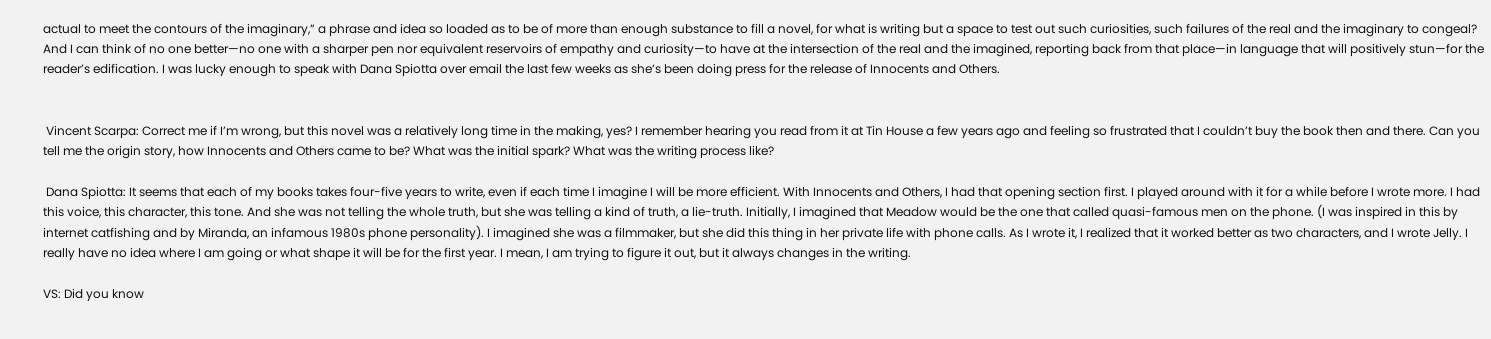actual to meet the contours of the imaginary,” a phrase and idea so loaded as to be of more than enough substance to fill a novel, for what is writing but a space to test out such curiosities, such failures of the real and the imaginary to congeal? And I can think of no one better—no one with a sharper pen nor equivalent reservoirs of empathy and curiosity—to have at the intersection of the real and the imagined, reporting back from that place—in language that will positively stun—for the reader’s edification. I was lucky enough to speak with Dana Spiotta over email the last few weeks as she’s been doing press for the release of Innocents and Others.


 Vincent Scarpa: Correct me if I’m wrong, but this novel was a relatively long time in the making, yes? I remember hearing you read from it at Tin House a few years ago and feeling so frustrated that I couldn’t buy the book then and there. Can you tell me the origin story, how Innocents and Others came to be? What was the initial spark? What was the writing process like?

 Dana Spiotta: It seems that each of my books takes four-five years to write, even if each time I imagine I will be more efficient. With Innocents and Others, I had that opening section first. I played around with it for a while before I wrote more. I had this voice, this character, this tone. And she was not telling the whole truth, but she was telling a kind of truth, a lie-truth. Initially, I imagined that Meadow would be the one that called quasi-famous men on the phone. (I was inspired in this by internet catfishing and by Miranda, an infamous 1980s phone personality). I imagined she was a filmmaker, but she did this thing in her private life with phone calls. As I wrote it, I realized that it worked better as two characters, and I wrote Jelly. I really have no idea where I am going or what shape it will be for the first year. I mean, I am trying to figure it out, but it always changes in the writing.

VS: Did you know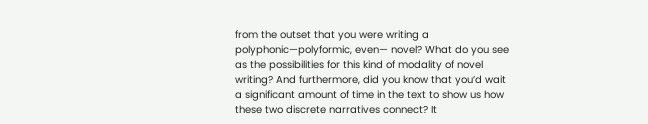from the outset that you were writing a polyphonic—polyformic, even— novel? What do you see as the possibilities for this kind of modality of novel writing? And furthermore, did you know that you’d wait a significant amount of time in the text to show us how these two discrete narratives connect? It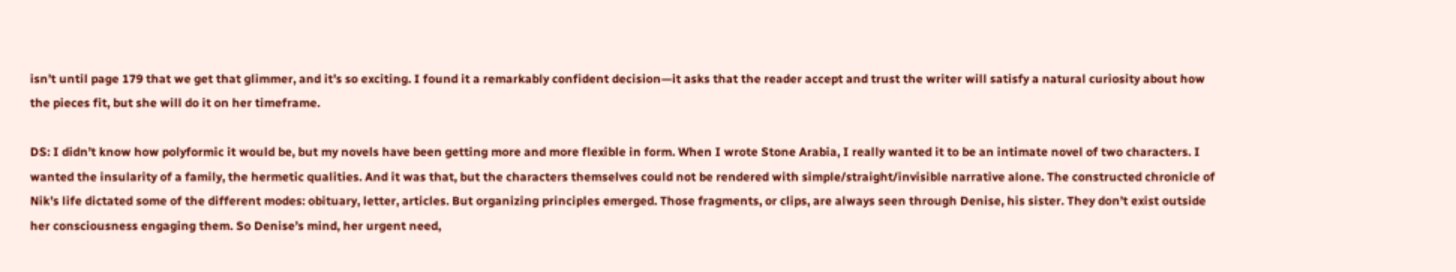isn’t until page 179 that we get that glimmer, and it’s so exciting. I found it a remarkably confident decision—it asks that the reader accept and trust the writer will satisfy a natural curiosity about how the pieces fit, but she will do it on her timeframe.

DS: I didn’t know how polyformic it would be, but my novels have been getting more and more flexible in form. When I wrote Stone Arabia, I really wanted it to be an intimate novel of two characters. I wanted the insularity of a family, the hermetic qualities. And it was that, but the characters themselves could not be rendered with simple/straight/invisible narrative alone. The constructed chronicle of Nik’s life dictated some of the different modes: obituary, letter, articles. But organizing principles emerged. Those fragments, or clips, are always seen through Denise, his sister. They don’t exist outside her consciousness engaging them. So Denise’s mind, her urgent need,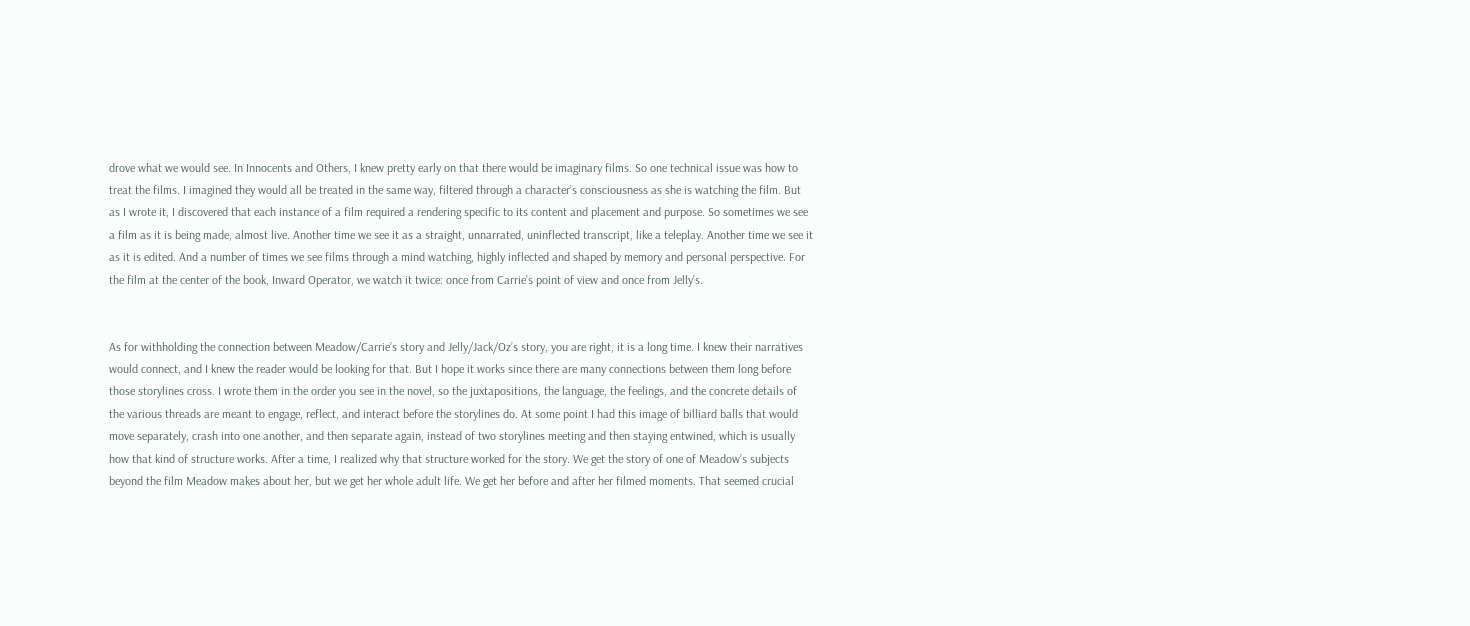drove what we would see. In Innocents and Others, I knew pretty early on that there would be imaginary films. So one technical issue was how to treat the films. I imagined they would all be treated in the same way, filtered through a character’s consciousness as she is watching the film. But as I wrote it, I discovered that each instance of a film required a rendering specific to its content and placement and purpose. So sometimes we see a film as it is being made, almost live. Another time we see it as a straight, unnarrated, uninflected transcript, like a teleplay. Another time we see it as it is edited. And a number of times we see films through a mind watching, highly inflected and shaped by memory and personal perspective. For the film at the center of the book, Inward Operator, we watch it twice: once from Carrie’s point of view and once from Jelly’s.


As for withholding the connection between Meadow/Carrie’s story and Jelly/Jack/Oz’s story, you are right, it is a long time. I knew their narratives would connect, and I knew the reader would be looking for that. But I hope it works since there are many connections between them long before those storylines cross. I wrote them in the order you see in the novel, so the juxtapositions, the language, the feelings, and the concrete details of the various threads are meant to engage, reflect, and interact before the storylines do. At some point I had this image of billiard balls that would move separately, crash into one another, and then separate again, instead of two storylines meeting and then staying entwined, which is usually how that kind of structure works. After a time, I realized why that structure worked for the story. We get the story of one of Meadow’s subjects beyond the film Meadow makes about her, but we get her whole adult life. We get her before and after her filmed moments. That seemed crucial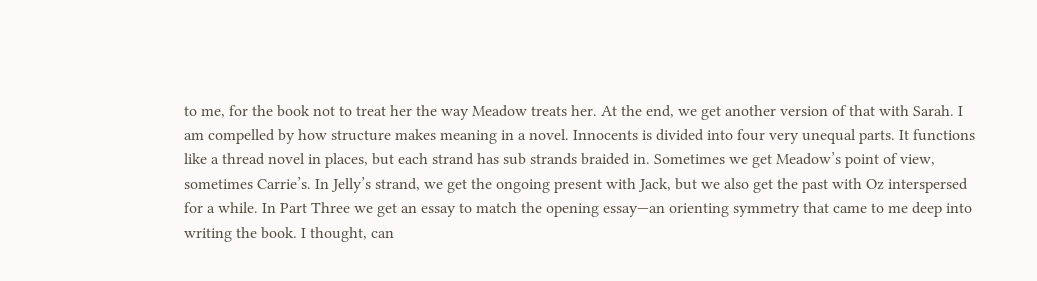to me, for the book not to treat her the way Meadow treats her. At the end, we get another version of that with Sarah. I am compelled by how structure makes meaning in a novel. Innocents is divided into four very unequal parts. It functions like a thread novel in places, but each strand has sub strands braided in. Sometimes we get Meadow’s point of view, sometimes Carrie’s. In Jelly’s strand, we get the ongoing present with Jack, but we also get the past with Oz interspersed for a while. In Part Three we get an essay to match the opening essay—an orienting symmetry that came to me deep into writing the book. I thought, can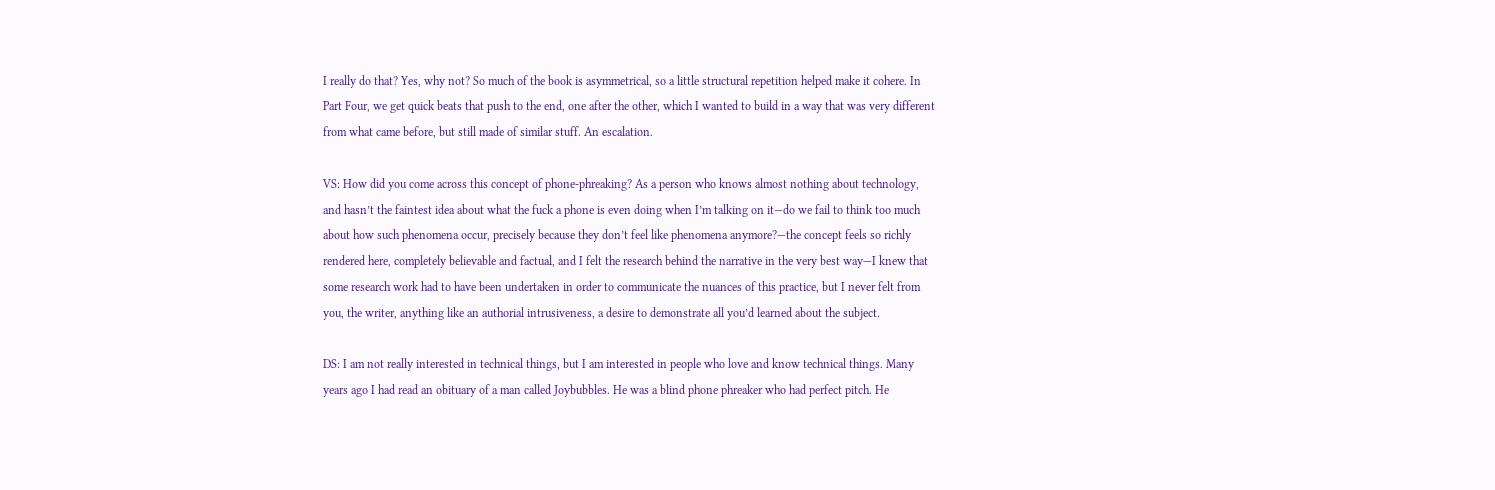I really do that? Yes, why not? So much of the book is asymmetrical, so a little structural repetition helped make it cohere. In Part Four, we get quick beats that push to the end, one after the other, which I wanted to build in a way that was very different from what came before, but still made of similar stuff. An escalation.

VS: How did you come across this concept of phone-phreaking? As a person who knows almost nothing about technology, and hasn’t the faintest idea about what the fuck a phone is even doing when I’m talking on it—do we fail to think too much about how such phenomena occur, precisely because they don’t feel like phenomena anymore?—the concept feels so richly rendered here, completely believable and factual, and I felt the research behind the narrative in the very best way—I knew that some research work had to have been undertaken in order to communicate the nuances of this practice, but I never felt from you, the writer, anything like an authorial intrusiveness, a desire to demonstrate all you’d learned about the subject.

DS: I am not really interested in technical things, but I am interested in people who love and know technical things. Many years ago I had read an obituary of a man called Joybubbles. He was a blind phone phreaker who had perfect pitch. He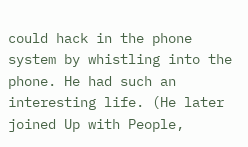could hack in the phone system by whistling into the phone. He had such an interesting life. (He later joined Up with People,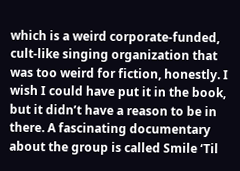which is a weird corporate-funded, cult-like singing organization that was too weird for fiction, honestly. I wish I could have put it in the book, but it didn’t have a reason to be in there. A fascinating documentary about the group is called Smile ‘Til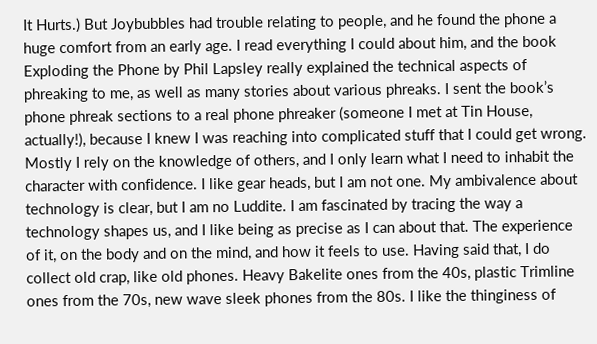It Hurts.) But Joybubbles had trouble relating to people, and he found the phone a huge comfort from an early age. I read everything I could about him, and the book Exploding the Phone by Phil Lapsley really explained the technical aspects of phreaking to me, as well as many stories about various phreaks. I sent the book’s phone phreak sections to a real phone phreaker (someone I met at Tin House, actually!), because I knew I was reaching into complicated stuff that I could get wrong. Mostly I rely on the knowledge of others, and I only learn what I need to inhabit the character with confidence. I like gear heads, but I am not one. My ambivalence about technology is clear, but I am no Luddite. I am fascinated by tracing the way a technology shapes us, and I like being as precise as I can about that. The experience of it, on the body and on the mind, and how it feels to use. Having said that, I do collect old crap, like old phones. Heavy Bakelite ones from the 40s, plastic Trimline ones from the 70s, new wave sleek phones from the 80s. I like the thinginess of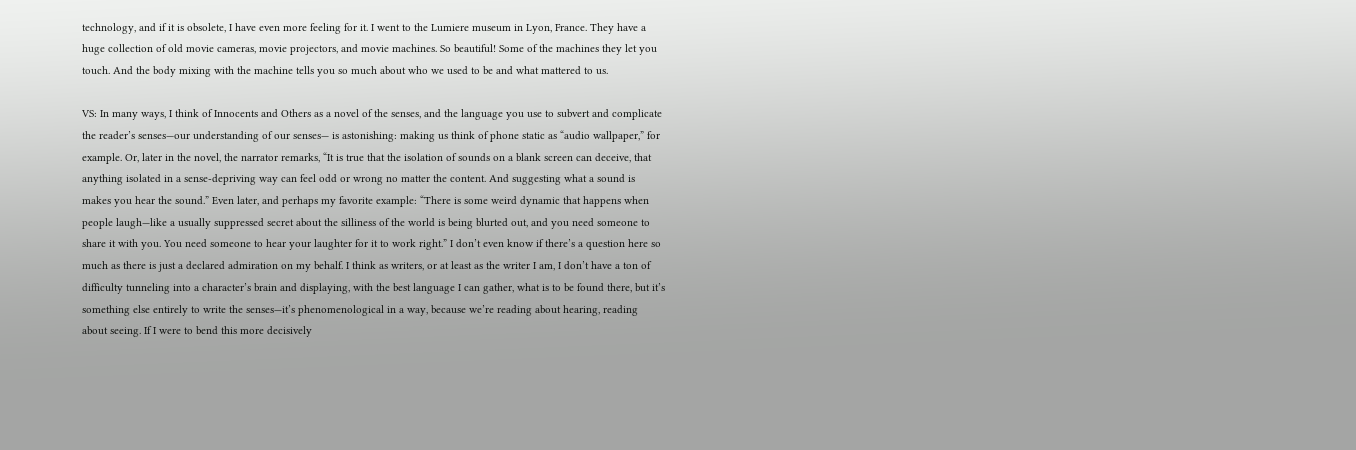technology, and if it is obsolete, I have even more feeling for it. I went to the Lumiere museum in Lyon, France. They have a huge collection of old movie cameras, movie projectors, and movie machines. So beautiful! Some of the machines they let you touch. And the body mixing with the machine tells you so much about who we used to be and what mattered to us.

VS: In many ways, I think of Innocents and Others as a novel of the senses, and the language you use to subvert and complicate the reader’s senses—our understanding of our senses— is astonishing: making us think of phone static as “audio wallpaper,” for example. Or, later in the novel, the narrator remarks, “It is true that the isolation of sounds on a blank screen can deceive, that anything isolated in a sense-depriving way can feel odd or wrong no matter the content. And suggesting what a sound is makes you hear the sound.” Even later, and perhaps my favorite example: “There is some weird dynamic that happens when people laugh—like a usually suppressed secret about the silliness of the world is being blurted out, and you need someone to share it with you. You need someone to hear your laughter for it to work right.” I don’t even know if there’s a question here so much as there is just a declared admiration on my behalf. I think as writers, or at least as the writer I am, I don’t have a ton of difficulty tunneling into a character’s brain and displaying, with the best language I can gather, what is to be found there, but it’s something else entirely to write the senses—it’s phenomenological in a way, because we’re reading about hearing, reading about seeing. If I were to bend this more decisively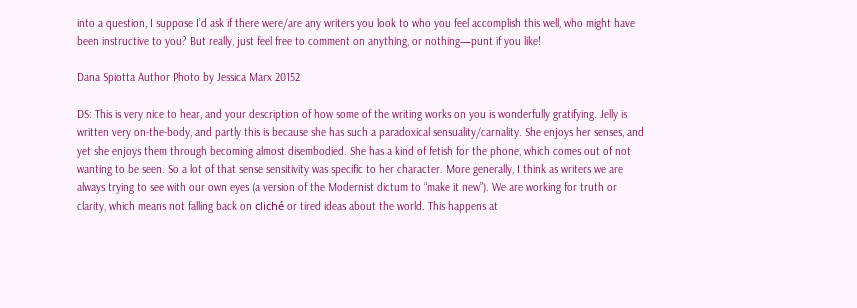into a question, I suppose I’d ask if there were/are any writers you look to who you feel accomplish this well, who might have been instructive to you? But really, just feel free to comment on anything, or nothing—punt if you like!

Dana Spiotta Author Photo by Jessica Marx 20152

DS: This is very nice to hear, and your description of how some of the writing works on you is wonderfully gratifying. Jelly is written very on-the-body, and partly this is because she has such a paradoxical sensuality/carnality. She enjoys her senses, and yet she enjoys them through becoming almost disembodied. She has a kind of fetish for the phone, which comes out of not wanting to be seen. So a lot of that sense sensitivity was specific to her character. More generally, I think as writers we are always trying to see with our own eyes (a version of the Modernist dictum to “make it new”). We are working for truth or clarity, which means not falling back on cliché or tired ideas about the world. This happens at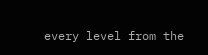every level from the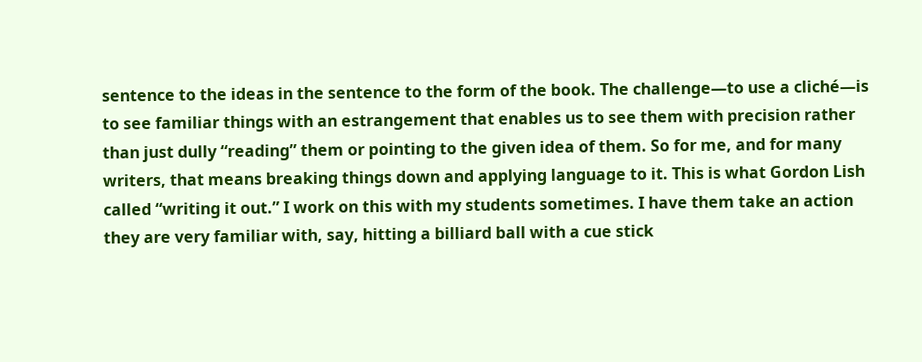sentence to the ideas in the sentence to the form of the book. The challenge—to use a cliché—is to see familiar things with an estrangement that enables us to see them with precision rather than just dully “reading” them or pointing to the given idea of them. So for me, and for many writers, that means breaking things down and applying language to it. This is what Gordon Lish called “writing it out.” I work on this with my students sometimes. I have them take an action they are very familiar with, say, hitting a billiard ball with a cue stick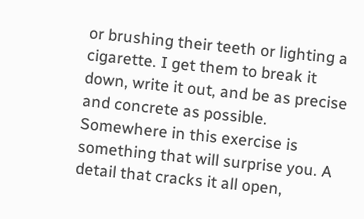or brushing their teeth or lighting a cigarette. I get them to break it down, write it out, and be as precise and concrete as possible. Somewhere in this exercise is something that will surprise you. A detail that cracks it all open,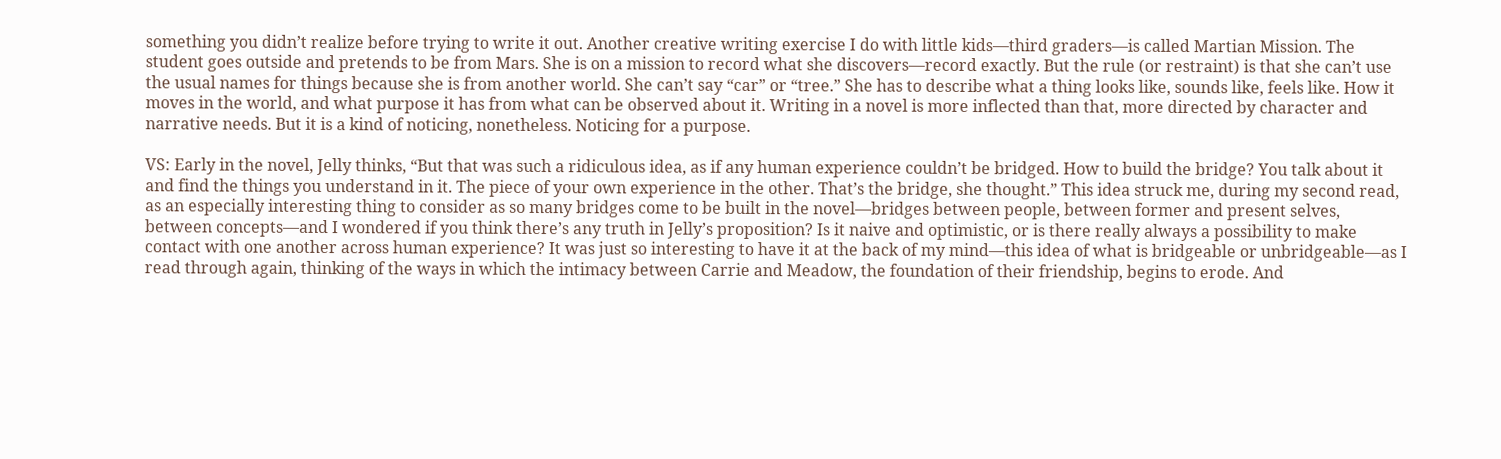something you didn’t realize before trying to write it out. Another creative writing exercise I do with little kids—third graders—is called Martian Mission. The student goes outside and pretends to be from Mars. She is on a mission to record what she discovers—record exactly. But the rule (or restraint) is that she can’t use the usual names for things because she is from another world. She can’t say “car” or “tree.” She has to describe what a thing looks like, sounds like, feels like. How it moves in the world, and what purpose it has from what can be observed about it. Writing in a novel is more inflected than that, more directed by character and narrative needs. But it is a kind of noticing, nonetheless. Noticing for a purpose.

VS: Early in the novel, Jelly thinks, “But that was such a ridiculous idea, as if any human experience couldn’t be bridged. How to build the bridge? You talk about it and find the things you understand in it. The piece of your own experience in the other. That’s the bridge, she thought.” This idea struck me, during my second read, as an especially interesting thing to consider as so many bridges come to be built in the novel—bridges between people, between former and present selves, between concepts—and I wondered if you think there’s any truth in Jelly’s proposition? Is it naive and optimistic, or is there really always a possibility to make contact with one another across human experience? It was just so interesting to have it at the back of my mind—this idea of what is bridgeable or unbridgeable—as I read through again, thinking of the ways in which the intimacy between Carrie and Meadow, the foundation of their friendship, begins to erode. And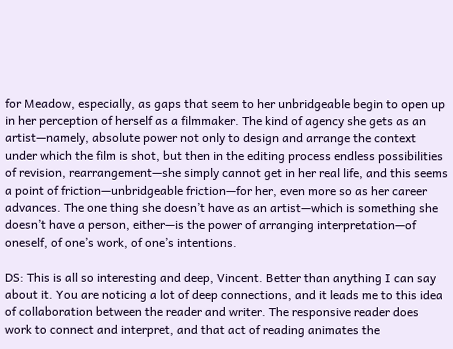for Meadow, especially, as gaps that seem to her unbridgeable begin to open up in her perception of herself as a filmmaker. The kind of agency she gets as an artist—namely, absolute power not only to design and arrange the context under which the film is shot, but then in the editing process endless possibilities of revision, rearrangement—she simply cannot get in her real life, and this seems a point of friction—unbridgeable friction—for her, even more so as her career advances. The one thing she doesn’t have as an artist—which is something she doesn’t have a person, either—is the power of arranging interpretation—of oneself, of one’s work, of one’s intentions.

DS: This is all so interesting and deep, Vincent. Better than anything I can say about it. You are noticing a lot of deep connections, and it leads me to this idea of collaboration between the reader and writer. The responsive reader does work to connect and interpret, and that act of reading animates the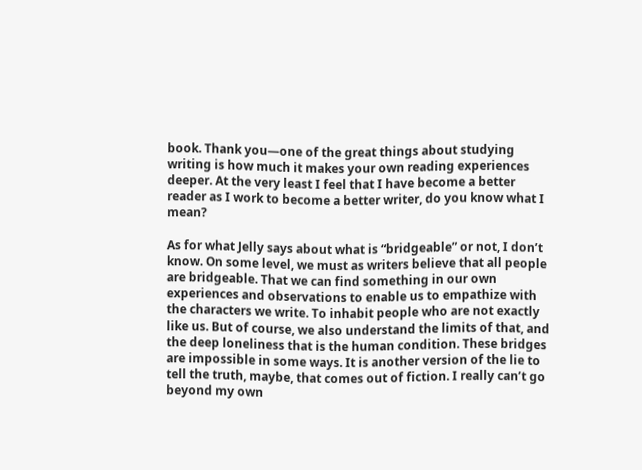book. Thank you—one of the great things about studying writing is how much it makes your own reading experiences deeper. At the very least I feel that I have become a better reader as I work to become a better writer, do you know what I mean?

As for what Jelly says about what is “bridgeable” or not, I don’t know. On some level, we must as writers believe that all people are bridgeable. That we can find something in our own experiences and observations to enable us to empathize with the characters we write. To inhabit people who are not exactly like us. But of course, we also understand the limits of that, and the deep loneliness that is the human condition. These bridges are impossible in some ways. It is another version of the lie to tell the truth, maybe, that comes out of fiction. I really can’t go beyond my own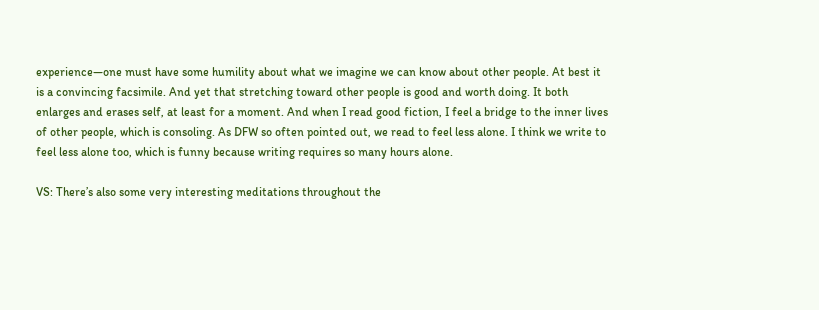experience—one must have some humility about what we imagine we can know about other people. At best it is a convincing facsimile. And yet that stretching toward other people is good and worth doing. It both enlarges and erases self, at least for a moment. And when I read good fiction, I feel a bridge to the inner lives of other people, which is consoling. As DFW so often pointed out, we read to feel less alone. I think we write to feel less alone too, which is funny because writing requires so many hours alone.

VS: There’s also some very interesting meditations throughout the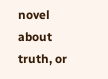novel about truth, or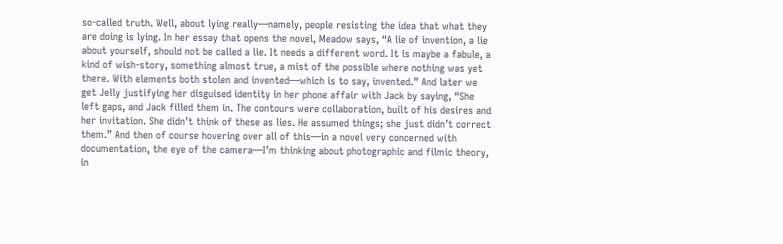so-called truth. Well, about lying really—namely, people resisting the idea that what they are doing is lying. In her essay that opens the novel, Meadow says, “A lie of invention, a lie about yourself, should not be called a lie. It needs a different word. It is maybe a fabule, a kind of wish-story, something almost true, a mist of the possible where nothing was yet there. With elements both stolen and invented—which is to say, invented.” And later we get Jelly justifying her disguised identity in her phone affair with Jack by saying, “She left gaps, and Jack filled them in. The contours were collaboration, built of his desires and her invitation. She didn’t think of these as lies. He assumed things; she just didn’t correct them.” And then of course hovering over all of this—in a novel very concerned with documentation, the eye of the camera—I’m thinking about photographic and filmic theory, in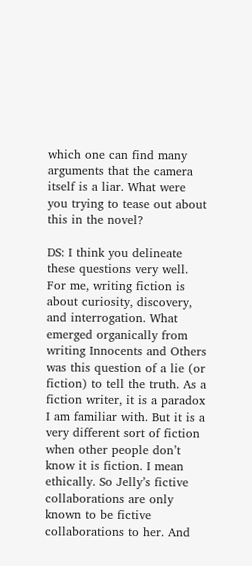which one can find many arguments that the camera itself is a liar. What were you trying to tease out about this in the novel?

DS: I think you delineate these questions very well. For me, writing fiction is about curiosity, discovery, and interrogation. What emerged organically from writing Innocents and Others was this question of a lie (or fiction) to tell the truth. As a fiction writer, it is a paradox I am familiar with. But it is a very different sort of fiction when other people don’t know it is fiction. I mean ethically. So Jelly’s fictive collaborations are only known to be fictive collaborations to her. And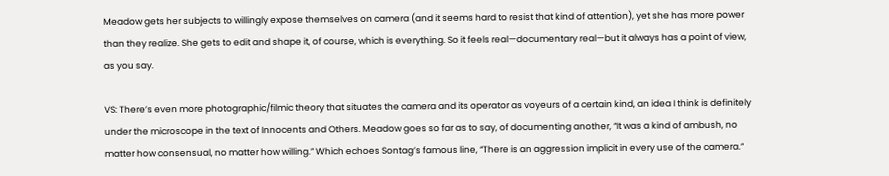Meadow gets her subjects to willingly expose themselves on camera (and it seems hard to resist that kind of attention), yet she has more power than they realize. She gets to edit and shape it, of course, which is everything. So it feels real—documentary real—but it always has a point of view, as you say.

VS: There’s even more photographic/filmic theory that situates the camera and its operator as voyeurs of a certain kind, an idea I think is definitely under the microscope in the text of Innocents and Others. Meadow goes so far as to say, of documenting another, “It was a kind of ambush, no matter how consensual, no matter how willing.” Which echoes Sontag’s famous line, “There is an aggression implicit in every use of the camera.”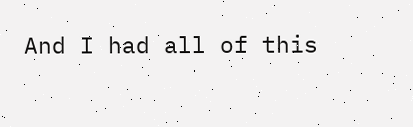And I had all of this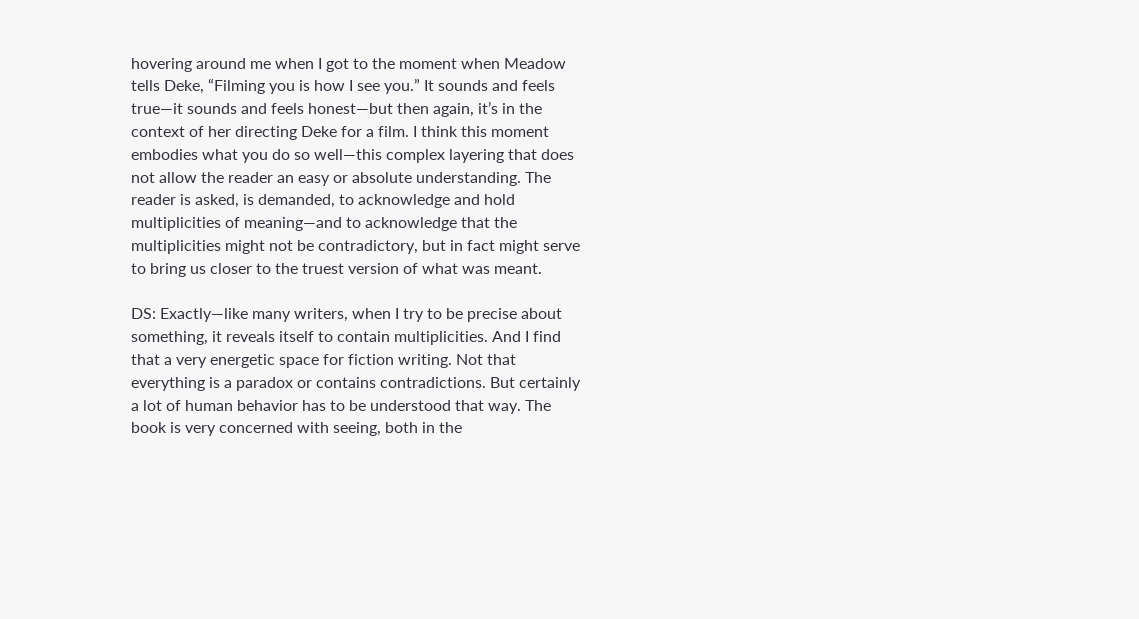hovering around me when I got to the moment when Meadow tells Deke, “Filming you is how I see you.” It sounds and feels true—it sounds and feels honest—but then again, it’s in the context of her directing Deke for a film. I think this moment embodies what you do so well—this complex layering that does not allow the reader an easy or absolute understanding. The reader is asked, is demanded, to acknowledge and hold multiplicities of meaning—and to acknowledge that the multiplicities might not be contradictory, but in fact might serve to bring us closer to the truest version of what was meant.

DS: Exactly—like many writers, when I try to be precise about something, it reveals itself to contain multiplicities. And I find that a very energetic space for fiction writing. Not that everything is a paradox or contains contradictions. But certainly a lot of human behavior has to be understood that way. The book is very concerned with seeing, both in the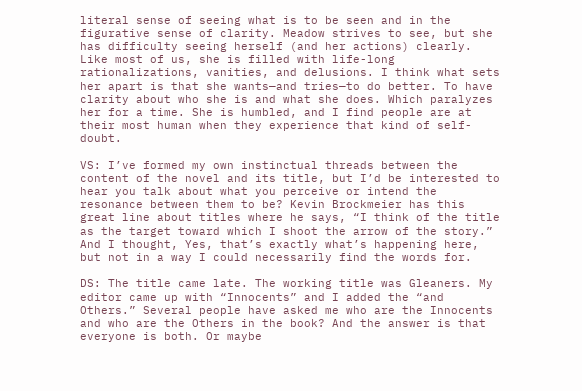literal sense of seeing what is to be seen and in the figurative sense of clarity. Meadow strives to see, but she has difficulty seeing herself (and her actions) clearly. Like most of us, she is filled with life-long rationalizations, vanities, and delusions. I think what sets her apart is that she wants—and tries—to do better. To have clarity about who she is and what she does. Which paralyzes her for a time. She is humbled, and I find people are at their most human when they experience that kind of self-doubt.

VS: I’ve formed my own instinctual threads between the content of the novel and its title, but I’d be interested to hear you talk about what you perceive or intend the resonance between them to be? Kevin Brockmeier has this great line about titles where he says, “I think of the title as the target toward which I shoot the arrow of the story.” And I thought, Yes, that’s exactly what’s happening here, but not in a way I could necessarily find the words for.

DS: The title came late. The working title was Gleaners. My editor came up with “Innocents” and I added the “and Others.” Several people have asked me who are the Innocents and who are the Others in the book? And the answer is that everyone is both. Or maybe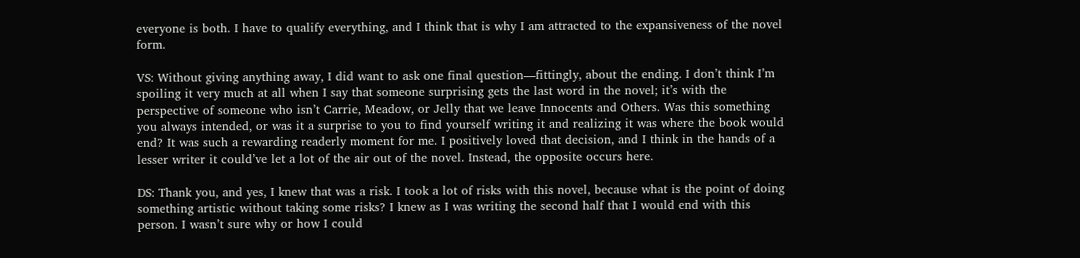everyone is both. I have to qualify everything, and I think that is why I am attracted to the expansiveness of the novel form.

VS: Without giving anything away, I did want to ask one final question—fittingly, about the ending. I don’t think I’m spoiling it very much at all when I say that someone surprising gets the last word in the novel; it’s with the perspective of someone who isn’t Carrie, Meadow, or Jelly that we leave Innocents and Others. Was this something you always intended, or was it a surprise to you to find yourself writing it and realizing it was where the book would end? It was such a rewarding readerly moment for me. I positively loved that decision, and I think in the hands of a lesser writer it could’ve let a lot of the air out of the novel. Instead, the opposite occurs here.

DS: Thank you, and yes, I knew that was a risk. I took a lot of risks with this novel, because what is the point of doing something artistic without taking some risks? I knew as I was writing the second half that I would end with this person. I wasn’t sure why or how I could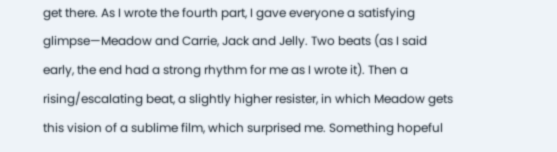get there. As I wrote the fourth part, I gave everyone a satisfying glimpse—Meadow and Carrie, Jack and Jelly. Two beats (as I said early, the end had a strong rhythm for me as I wrote it). Then a rising/escalating beat, a slightly higher resister, in which Meadow gets this vision of a sublime film, which surprised me. Something hopeful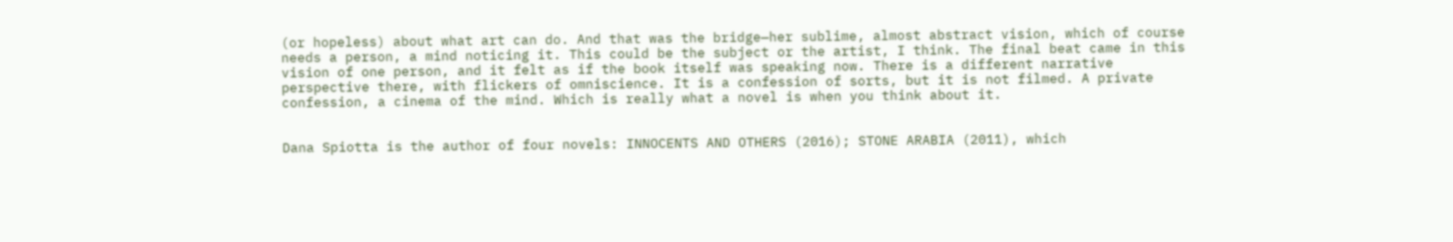(or hopeless) about what art can do. And that was the bridge—her sublime, almost abstract vision, which of course needs a person, a mind noticing it. This could be the subject or the artist, I think. The final beat came in this vision of one person, and it felt as if the book itself was speaking now. There is a different narrative perspective there, with flickers of omniscience. It is a confession of sorts, but it is not filmed. A private confession, a cinema of the mind. Which is really what a novel is when you think about it.


Dana Spiotta is the author of four novels: INNOCENTS AND OTHERS (2016); STONE ARABIA (2011), which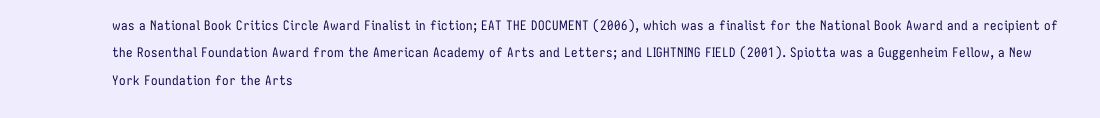was a National Book Critics Circle Award Finalist in fiction; EAT THE DOCUMENT (2006), which was a finalist for the National Book Award and a recipient of the Rosenthal Foundation Award from the American Academy of Arts and Letters; and LIGHTNING FIELD (2001). Spiotta was a Guggenheim Fellow, a New York Foundation for the Arts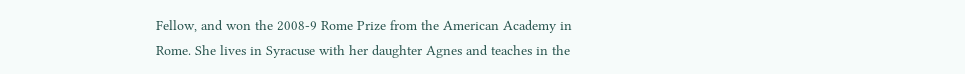Fellow, and won the 2008-9 Rome Prize from the American Academy in Rome. She lives in Syracuse with her daughter Agnes and teaches in the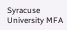Syracuse University MFA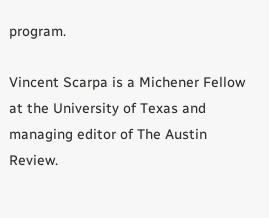program.

Vincent Scarpa is a Michener Fellow at the University of Texas and managing editor of The Austin Review.